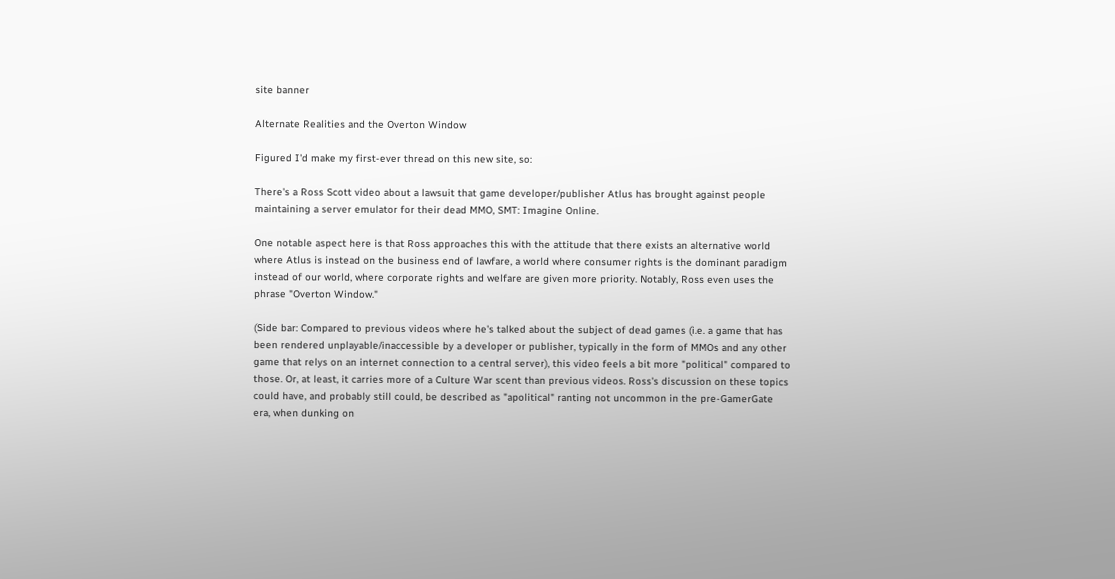site banner

Alternate Realities and the Overton Window

Figured I'd make my first-ever thread on this new site, so:

There's a Ross Scott video about a lawsuit that game developer/publisher Atlus has brought against people maintaining a server emulator for their dead MMO, SMT: Imagine Online.

One notable aspect here is that Ross approaches this with the attitude that there exists an alternative world where Atlus is instead on the business end of lawfare, a world where consumer rights is the dominant paradigm instead of our world, where corporate rights and welfare are given more priority. Notably, Ross even uses the phrase "Overton Window."

(Side bar: Compared to previous videos where he's talked about the subject of dead games (i.e. a game that has been rendered unplayable/inaccessible by a developer or publisher, typically in the form of MMOs and any other game that relys on an internet connection to a central server), this video feels a bit more "political" compared to those. Or, at least, it carries more of a Culture War scent than previous videos. Ross's discussion on these topics could have, and probably still could, be described as "apolitical" ranting not uncommon in the pre-GamerGate era, when dunking on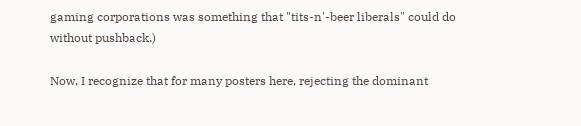gaming corporations was something that "tits-n'-beer liberals" could do without pushback.)

Now, I recognize that for many posters here, rejecting the dominant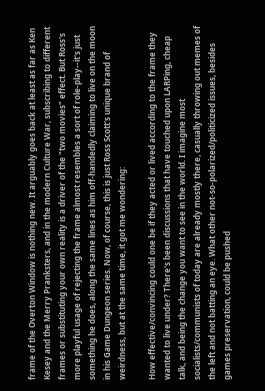frame of the Overton Window is nothing new. It arguably goes back at least as far as Ken Kesey and the Merry Pranksters, and in the modern Culture War, subscribing to different frames or substituting your own reality is a driver of the "two movies" effect. But Ross's more playful usage of rejecting the frame almost resembles a sort of role-play--it's just something he does, along the same lines as him off-handedly claiming to live on the moon in his Game Dungeon series. Now, of course, this is just Ross Scott's unique brand of weirdness, but at the same time, it got me wondering:

How effective/convincing could one be if they acted or lived according to the frame they wanted to live under? There's been discussions that have touched upon LARPing, cheap talk, and being the change you want to see in the world. I imagine most socialists/communists of today are already mostly there, casually throwing out memes of the left and not batting an eye. What other not-so-polarized/politicized issues, besides games preservation, could be pushed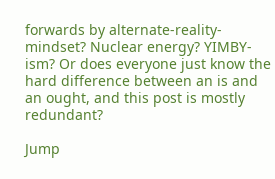forwards by alternate-reality-mindset? Nuclear energy? YIMBY-ism? Or does everyone just know the hard difference between an is and an ought, and this post is mostly redundant?

Jump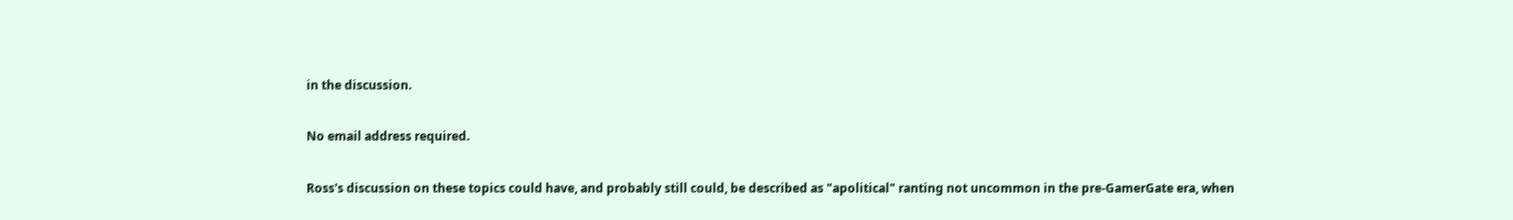in the discussion.

No email address required.

Ross's discussion on these topics could have, and probably still could, be described as "apolitical" ranting not uncommon in the pre-GamerGate era, when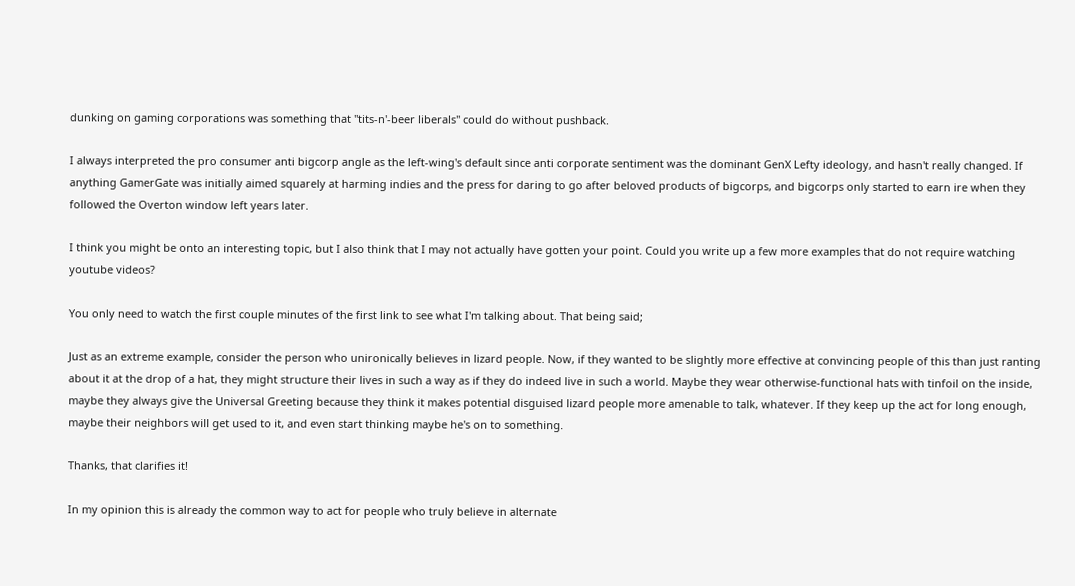dunking on gaming corporations was something that "tits-n'-beer liberals" could do without pushback.

I always interpreted the pro consumer anti bigcorp angle as the left-wing's default since anti corporate sentiment was the dominant GenX Lefty ideology, and hasn't really changed. If anything GamerGate was initially aimed squarely at harming indies and the press for daring to go after beloved products of bigcorps, and bigcorps only started to earn ire when they followed the Overton window left years later.

I think you might be onto an interesting topic, but I also think that I may not actually have gotten your point. Could you write up a few more examples that do not require watching youtube videos?

You only need to watch the first couple minutes of the first link to see what I'm talking about. That being said;

Just as an extreme example, consider the person who unironically believes in lizard people. Now, if they wanted to be slightly more effective at convincing people of this than just ranting about it at the drop of a hat, they might structure their lives in such a way as if they do indeed live in such a world. Maybe they wear otherwise-functional hats with tinfoil on the inside, maybe they always give the Universal Greeting because they think it makes potential disguised lizard people more amenable to talk, whatever. If they keep up the act for long enough, maybe their neighbors will get used to it, and even start thinking maybe he's on to something.

Thanks, that clarifies it!

In my opinion this is already the common way to act for people who truly believe in alternate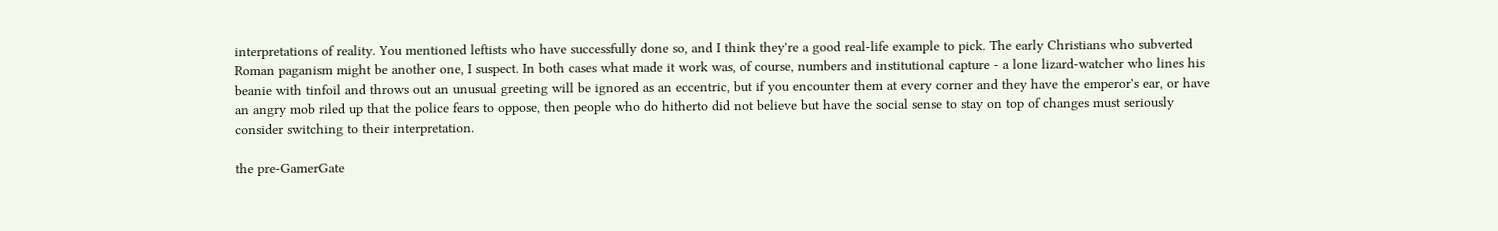interpretations of reality. You mentioned leftists who have successfully done so, and I think they're a good real-life example to pick. The early Christians who subverted Roman paganism might be another one, I suspect. In both cases what made it work was, of course, numbers and institutional capture - a lone lizard-watcher who lines his beanie with tinfoil and throws out an unusual greeting will be ignored as an eccentric, but if you encounter them at every corner and they have the emperor's ear, or have an angry mob riled up that the police fears to oppose, then people who do hitherto did not believe but have the social sense to stay on top of changes must seriously consider switching to their interpretation.

the pre-GamerGate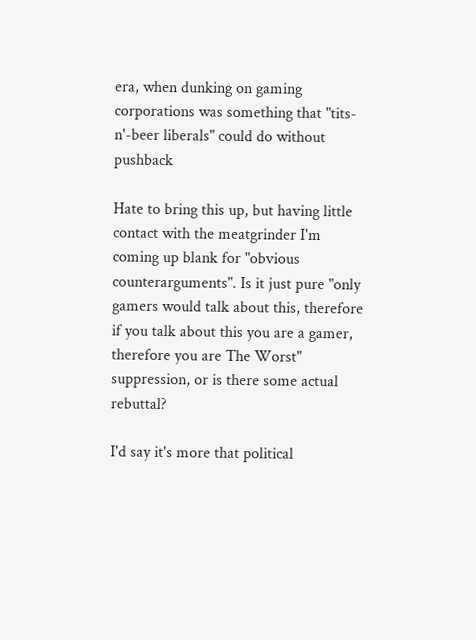era, when dunking on gaming corporations was something that "tits-n'-beer liberals" could do without pushback

Hate to bring this up, but having little contact with the meatgrinder I'm coming up blank for "obvious counterarguments". Is it just pure "only gamers would talk about this, therefore if you talk about this you are a gamer, therefore you are The Worst" suppression, or is there some actual rebuttal?

I'd say it's more that political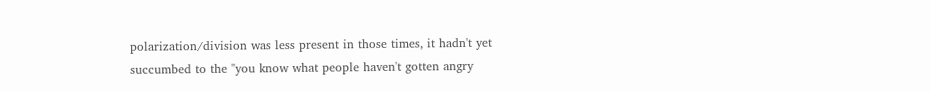polarization/division was less present in those times, it hadn't yet succumbed to the "you know what people haven't gotten angry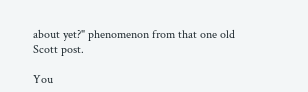about yet?" phenomenon from that one old Scott post.

You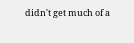didn't get much of a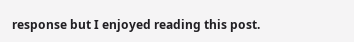response but I enjoyed reading this post.